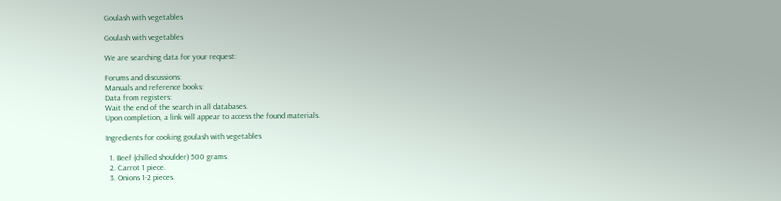Goulash with vegetables

Goulash with vegetables

We are searching data for your request:

Forums and discussions:
Manuals and reference books:
Data from registers:
Wait the end of the search in all databases.
Upon completion, a link will appear to access the found materials.

Ingredients for cooking goulash with vegetables

  1. Beef (chilled shoulder) 500 grams.
  2. Carrot 1 piece.
  3. Onions 1-2 pieces.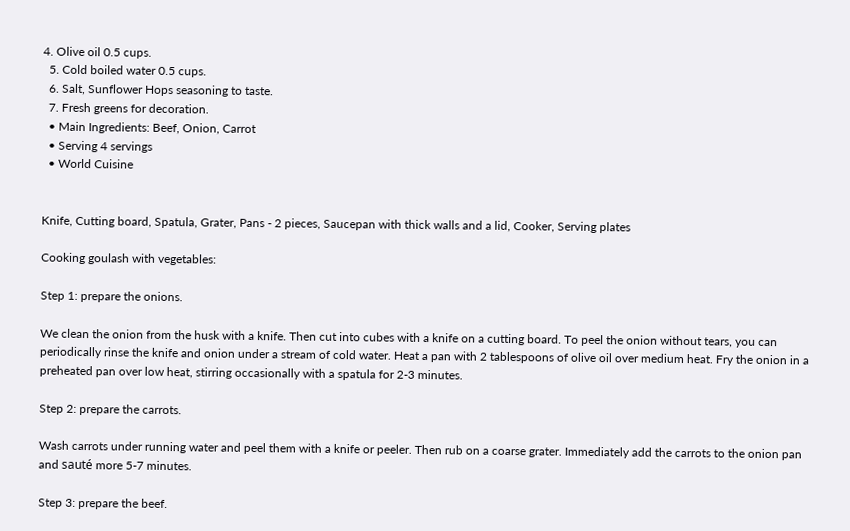4. Olive oil 0.5 cups.
  5. Cold boiled water 0.5 cups.
  6. Salt, Sunflower Hops seasoning to taste.
  7. Fresh greens for decoration.
  • Main Ingredients: Beef, Onion, Carrot
  • Serving 4 servings
  • World Cuisine


Knife, Cutting board, Spatula, Grater, Pans - 2 pieces, Saucepan with thick walls and a lid, Cooker, Serving plates

Cooking goulash with vegetables:

Step 1: prepare the onions.

We clean the onion from the husk with a knife. Then cut into cubes with a knife on a cutting board. To peel the onion without tears, you can periodically rinse the knife and onion under a stream of cold water. Heat a pan with 2 tablespoons of olive oil over medium heat. Fry the onion in a preheated pan over low heat, stirring occasionally with a spatula for 2-3 minutes.

Step 2: prepare the carrots.

Wash carrots under running water and peel them with a knife or peeler. Then rub on a coarse grater. Immediately add the carrots to the onion pan and sauté more 5-7 minutes.

Step 3: prepare the beef.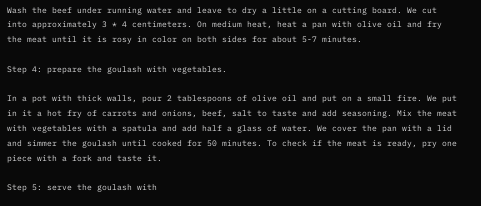Wash the beef under running water and leave to dry a little on a cutting board. We cut into approximately 3 * 4 centimeters. On medium heat, heat a pan with olive oil and fry the meat until it is rosy in color on both sides for about 5-7 minutes.

Step 4: prepare the goulash with vegetables.

In a pot with thick walls, pour 2 tablespoons of olive oil and put on a small fire. We put in it a hot fry of carrots and onions, beef, salt to taste and add seasoning. Mix the meat with vegetables with a spatula and add half a glass of water. We cover the pan with a lid and simmer the goulash until cooked for 50 minutes. To check if the meat is ready, pry one piece with a fork and taste it.

Step 5: serve the goulash with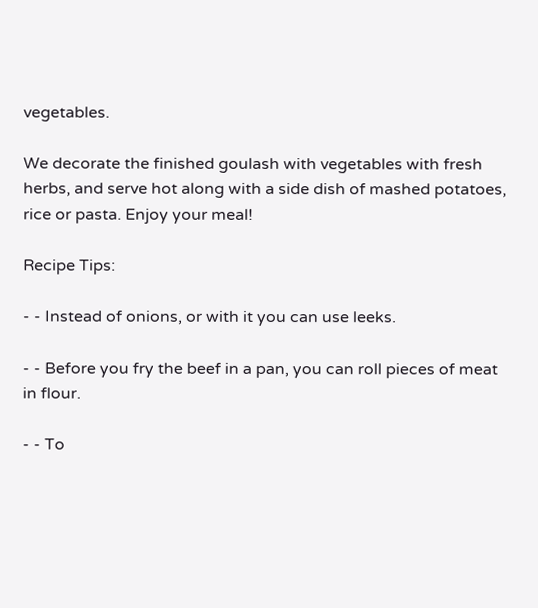vegetables.

We decorate the finished goulash with vegetables with fresh herbs, and serve hot along with a side dish of mashed potatoes, rice or pasta. Enjoy your meal!

Recipe Tips:

- - Instead of onions, or with it you can use leeks.

- - Before you fry the beef in a pan, you can roll pieces of meat in flour.

- - To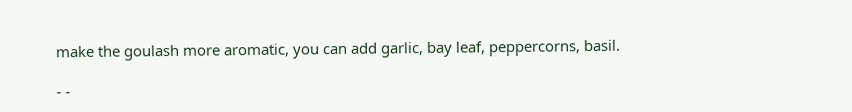make the goulash more aromatic, you can add garlic, bay leaf, peppercorns, basil.

- -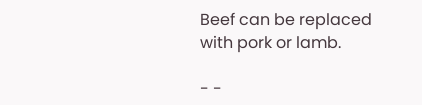Beef can be replaced with pork or lamb.

- -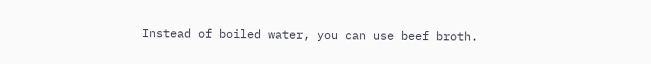Instead of boiled water, you can use beef broth.